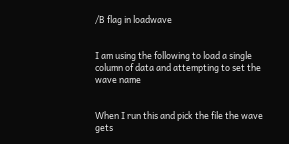/B flag in loadwave


I am using the following to load a single column of data and attempting to set the wave name


When I run this and pick the file the wave gets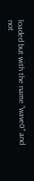loaded but with the name "wave0" and not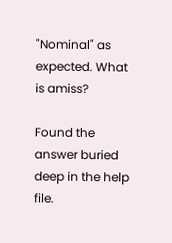"Nominal" as expected. What is amiss?

Found the answer buried deep in the help file.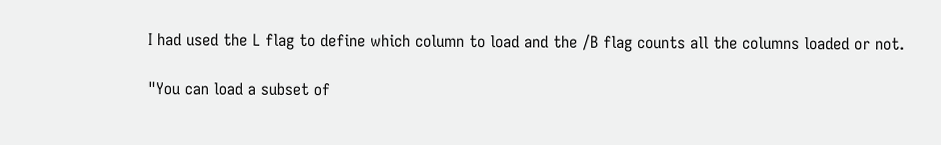I had used the L flag to define which column to load and the /B flag counts all the columns loaded or not.

"You can load a subset of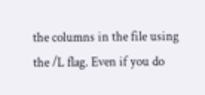the columns in the file using the /L flag. Even if you do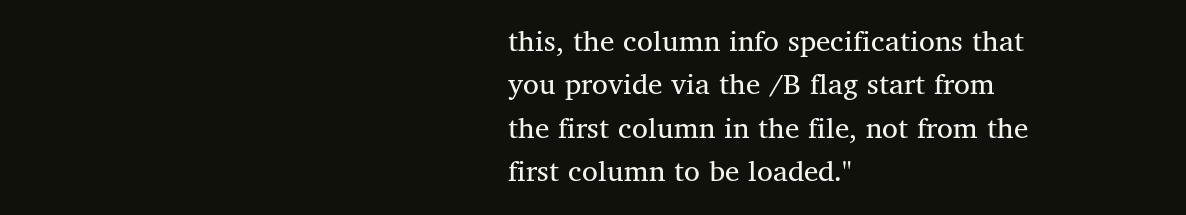this, the column info specifications that you provide via the /B flag start from the first column in the file, not from the first column to be loaded."